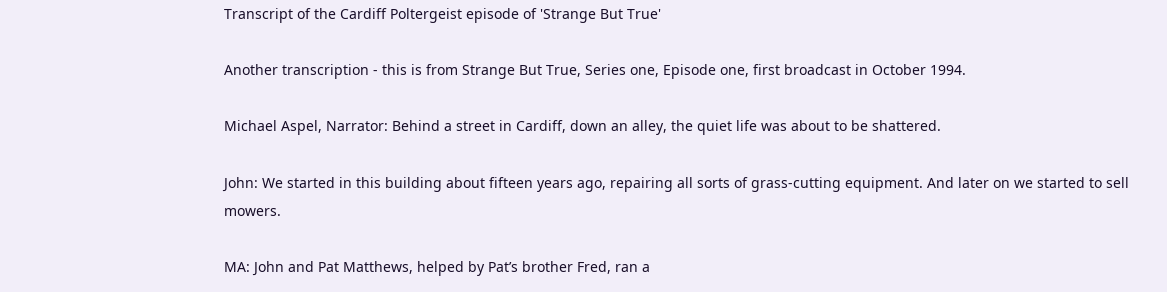Transcript of the Cardiff Poltergeist episode of 'Strange But True'

Another transcription - this is from Strange But True, Series one, Episode one, first broadcast in October 1994.

Michael Aspel, Narrator: Behind a street in Cardiff, down an alley, the quiet life was about to be shattered.

John: We started in this building about fifteen years ago, repairing all sorts of grass-cutting equipment. And later on we started to sell mowers.

MA: John and Pat Matthews, helped by Pat’s brother Fred, ran a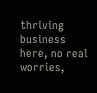thriving business here, no real worries,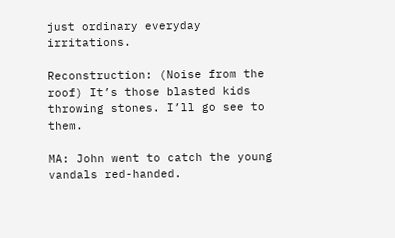just ordinary everyday irritations.

Reconstruction: (Noise from the roof) It’s those blasted kids throwing stones. I’ll go see to them.

MA: John went to catch the young vandals red-handed.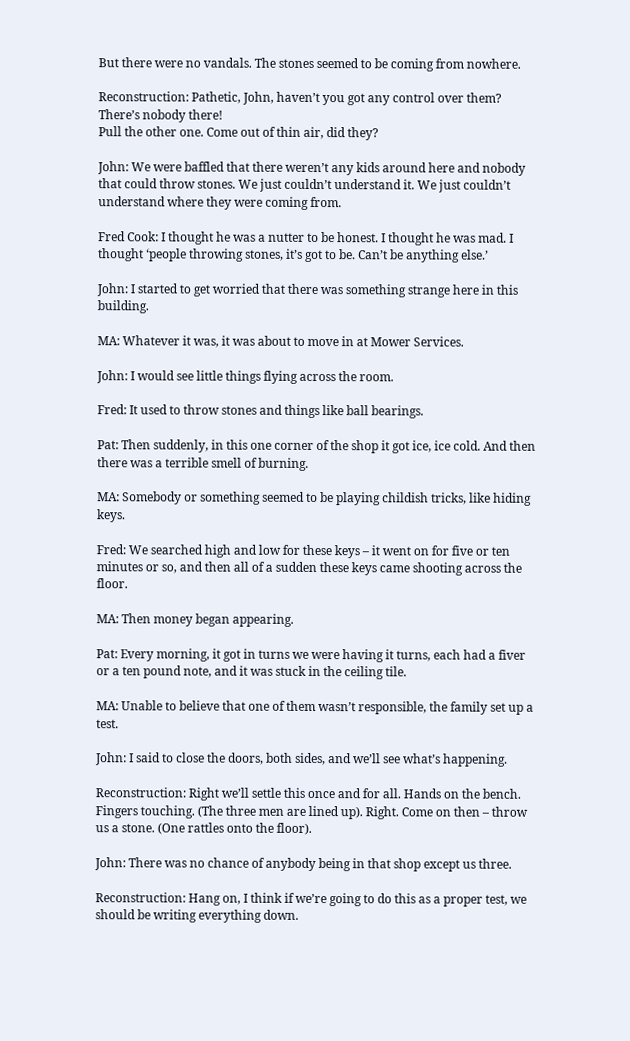But there were no vandals. The stones seemed to be coming from nowhere.

Reconstruction: Pathetic, John, haven’t you got any control over them?
There’s nobody there!
Pull the other one. Come out of thin air, did they?

John: We were baffled that there weren’t any kids around here and nobody that could throw stones. We just couldn’t understand it. We just couldn’t understand where they were coming from.

Fred Cook: I thought he was a nutter to be honest. I thought he was mad. I thought ‘people throwing stones, it’s got to be. Can’t be anything else.’

John: I started to get worried that there was something strange here in this building.

MA: Whatever it was, it was about to move in at Mower Services.

John: I would see little things flying across the room.

Fred: It used to throw stones and things like ball bearings.

Pat: Then suddenly, in this one corner of the shop it got ice, ice cold. And then there was a terrible smell of burning.

MA: Somebody or something seemed to be playing childish tricks, like hiding keys.

Fred: We searched high and low for these keys – it went on for five or ten minutes or so, and then all of a sudden these keys came shooting across the floor.

MA: Then money began appearing.

Pat: Every morning, it got in turns we were having it turns, each had a fiver or a ten pound note, and it was stuck in the ceiling tile.

MA: Unable to believe that one of them wasn’t responsible, the family set up a test.

John: I said to close the doors, both sides, and we’ll see what’s happening.

Reconstruction: Right we’ll settle this once and for all. Hands on the bench. Fingers touching. (The three men are lined up). Right. Come on then – throw us a stone. (One rattles onto the floor).

John: There was no chance of anybody being in that shop except us three.

Reconstruction: Hang on, I think if we’re going to do this as a proper test, we should be writing everything down.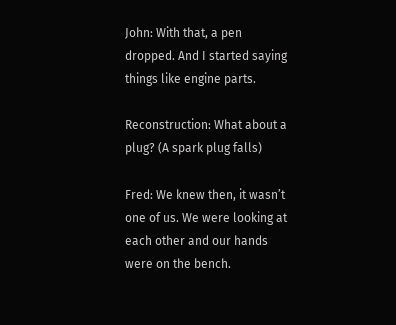John: With that, a pen dropped. And I started saying things like engine parts.

Reconstruction: What about a plug? (A spark plug falls)

Fred: We knew then, it wasn’t one of us. We were looking at each other and our hands were on the bench.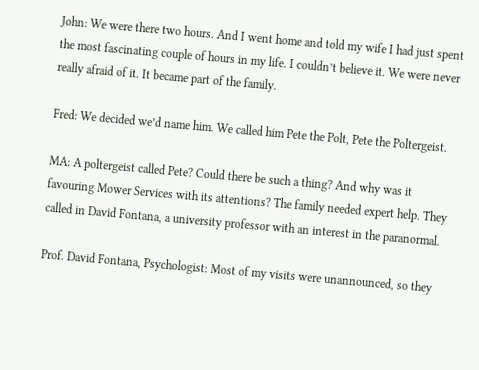John: We were there two hours. And I went home and told my wife I had just spent the most fascinating couple of hours in my life. I couldn’t believe it. We were never really afraid of it. It became part of the family.

Fred: We decided we’d name him. We called him Pete the Polt, Pete the Poltergeist.

MA: A poltergeist called Pete? Could there be such a thing? And why was it favouring Mower Services with its attentions? The family needed expert help. They called in David Fontana, a university professor with an interest in the paranormal.

Prof. David Fontana, Psychologist: Most of my visits were unannounced, so they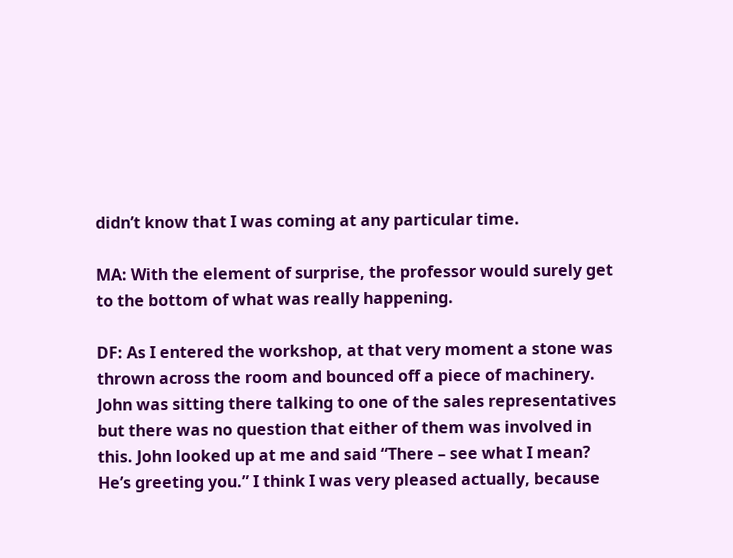didn’t know that I was coming at any particular time.

MA: With the element of surprise, the professor would surely get to the bottom of what was really happening.

DF: As I entered the workshop, at that very moment a stone was thrown across the room and bounced off a piece of machinery. John was sitting there talking to one of the sales representatives but there was no question that either of them was involved in this. John looked up at me and said “There – see what I mean? He’s greeting you.” I think I was very pleased actually, because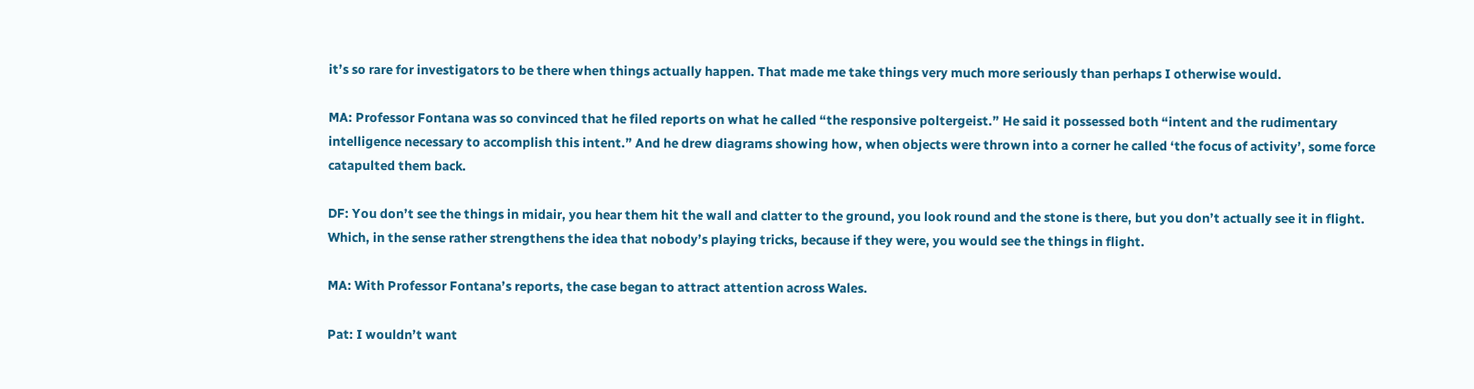it’s so rare for investigators to be there when things actually happen. That made me take things very much more seriously than perhaps I otherwise would.

MA: Professor Fontana was so convinced that he filed reports on what he called “the responsive poltergeist.” He said it possessed both “intent and the rudimentary intelligence necessary to accomplish this intent.” And he drew diagrams showing how, when objects were thrown into a corner he called ‘the focus of activity’, some force catapulted them back.

DF: You don’t see the things in midair, you hear them hit the wall and clatter to the ground, you look round and the stone is there, but you don’t actually see it in flight. Which, in the sense rather strengthens the idea that nobody’s playing tricks, because if they were, you would see the things in flight.

MA: With Professor Fontana’s reports, the case began to attract attention across Wales.

Pat: I wouldn’t want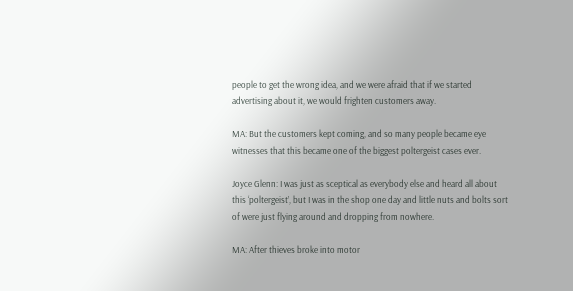people to get the wrong idea, and we were afraid that if we started advertising about it, we would frighten customers away.

MA: But the customers kept coming, and so many people became eye witnesses that this became one of the biggest poltergeist cases ever.

Joyce Glenn: I was just as sceptical as everybody else and heard all about this ‘poltergeist’, but I was in the shop one day and little nuts and bolts sort of were just flying around and dropping from nowhere.

MA: After thieves broke into motor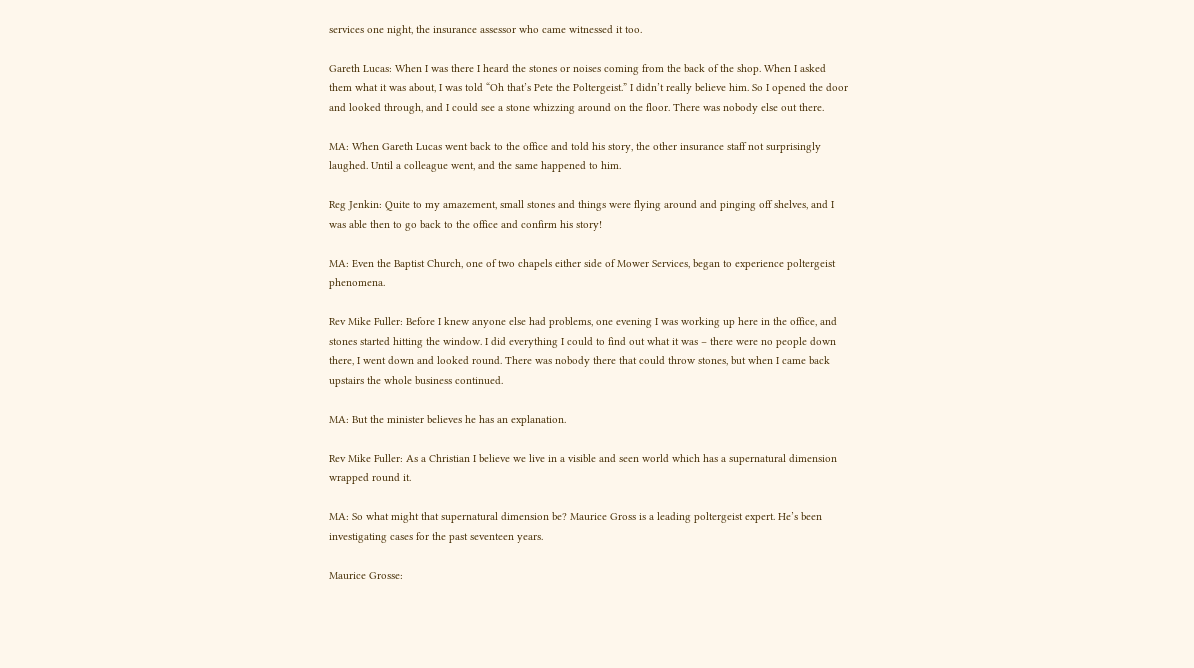services one night, the insurance assessor who came witnessed it too.

Gareth Lucas: When I was there I heard the stones or noises coming from the back of the shop. When I asked them what it was about, I was told “Oh that’s Pete the Poltergeist.” I didn’t really believe him. So I opened the door and looked through, and I could see a stone whizzing around on the floor. There was nobody else out there.

MA: When Gareth Lucas went back to the office and told his story, the other insurance staff not surprisingly laughed. Until a colleague went, and the same happened to him.

Reg Jenkin: Quite to my amazement, small stones and things were flying around and pinging off shelves, and I was able then to go back to the office and confirm his story!

MA: Even the Baptist Church, one of two chapels either side of Mower Services, began to experience poltergeist phenomena.

Rev Mike Fuller: Before I knew anyone else had problems, one evening I was working up here in the office, and stones started hitting the window. I did everything I could to find out what it was – there were no people down there, I went down and looked round. There was nobody there that could throw stones, but when I came back upstairs the whole business continued.

MA: But the minister believes he has an explanation.

Rev Mike Fuller: As a Christian I believe we live in a visible and seen world which has a supernatural dimension wrapped round it.

MA: So what might that supernatural dimension be? Maurice Gross is a leading poltergeist expert. He’s been investigating cases for the past seventeen years.

Maurice Grosse: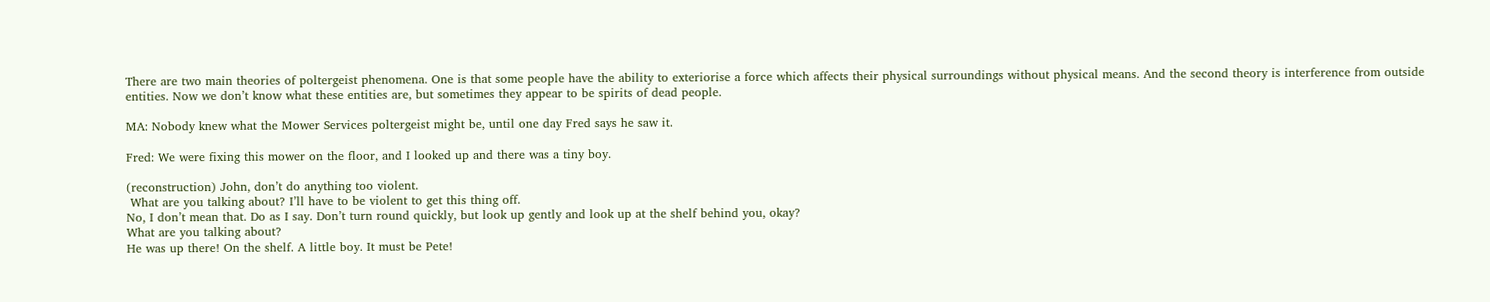There are two main theories of poltergeist phenomena. One is that some people have the ability to exteriorise a force which affects their physical surroundings without physical means. And the second theory is interference from outside entities. Now we don’t know what these entities are, but sometimes they appear to be spirits of dead people.

MA: Nobody knew what the Mower Services poltergeist might be, until one day Fred says he saw it.

Fred: We were fixing this mower on the floor, and I looked up and there was a tiny boy.

(reconstruction) John, don’t do anything too violent.
 What are you talking about? I’ll have to be violent to get this thing off.
No, I don’t mean that. Do as I say. Don’t turn round quickly, but look up gently and look up at the shelf behind you, okay?
What are you talking about?
He was up there! On the shelf. A little boy. It must be Pete!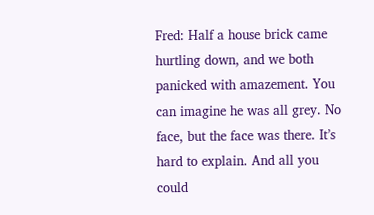Fred: Half a house brick came hurtling down, and we both panicked with amazement. You can imagine he was all grey. No face, but the face was there. It’s hard to explain. And all you could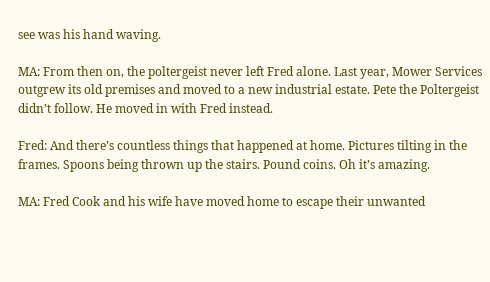see was his hand waving.

MA: From then on, the poltergeist never left Fred alone. Last year, Mower Services outgrew its old premises and moved to a new industrial estate. Pete the Poltergeist didn’t follow. He moved in with Fred instead.

Fred: And there’s countless things that happened at home. Pictures tilting in the frames. Spoons being thrown up the stairs. Pound coins. Oh it’s amazing.

MA: Fred Cook and his wife have moved home to escape their unwanted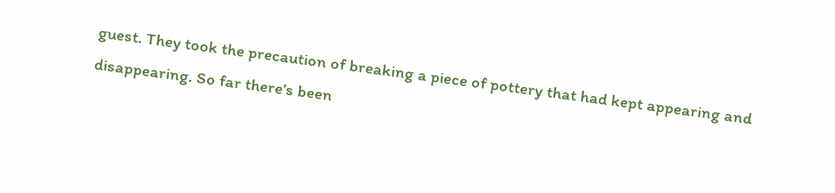guest. They took the precaution of breaking a piece of pottery that had kept appearing and disappearing. So far there’s been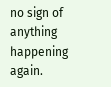no sign of anything happening again.